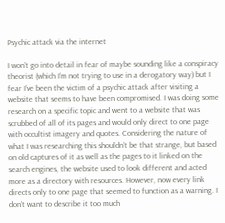Psychic attack via the internet

I won’t go into detail in fear of maybe sounding like a conspiracy theorist (which I’m not trying to use in a derogatory way) but I fear I’ve been the victim of a psychic attack after visiting a website that seems to have been compromised. I was doing some research on a specific topic and went to a website that was scrubbed of all of its pages and would only direct to one page with occultist imagery and quotes. Considering the nature of what I was researching this shouldn’t be that strange, but based on old captures of it as well as the pages to it linked on the search engines, the website used to look different and acted more as a directory with resources. However, now every link directs only to one page that seemed to function as a warning. I don’t want to describe it too much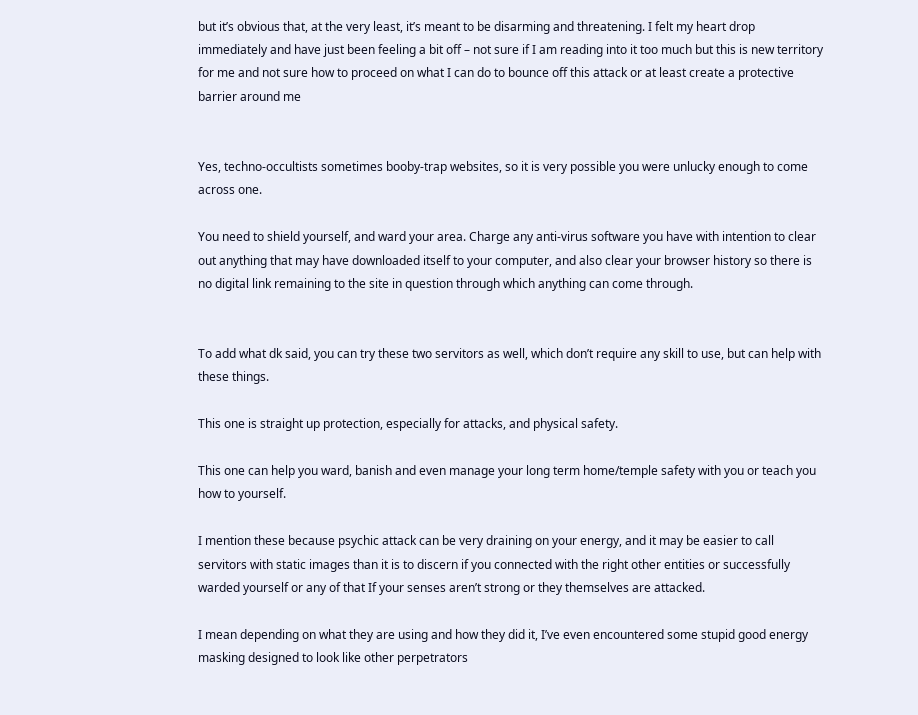but it’s obvious that, at the very least, it’s meant to be disarming and threatening. I felt my heart drop immediately and have just been feeling a bit off – not sure if I am reading into it too much but this is new territory for me and not sure how to proceed on what I can do to bounce off this attack or at least create a protective barrier around me


Yes, techno-occultists sometimes booby-trap websites, so it is very possible you were unlucky enough to come across one.

You need to shield yourself, and ward your area. Charge any anti-virus software you have with intention to clear out anything that may have downloaded itself to your computer, and also clear your browser history so there is no digital link remaining to the site in question through which anything can come through.


To add what dk said, you can try these two servitors as well, which don’t require any skill to use, but can help with these things.

This one is straight up protection, especially for attacks, and physical safety.

This one can help you ward, banish and even manage your long term home/temple safety with you or teach you how to yourself.

I mention these because psychic attack can be very draining on your energy, and it may be easier to call servitors with static images than it is to discern if you connected with the right other entities or successfully warded yourself or any of that If your senses aren’t strong or they themselves are attacked.

I mean depending on what they are using and how they did it, I’ve even encountered some stupid good energy masking designed to look like other perpetrators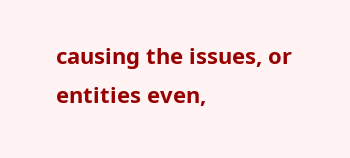causing the issues, or entities even,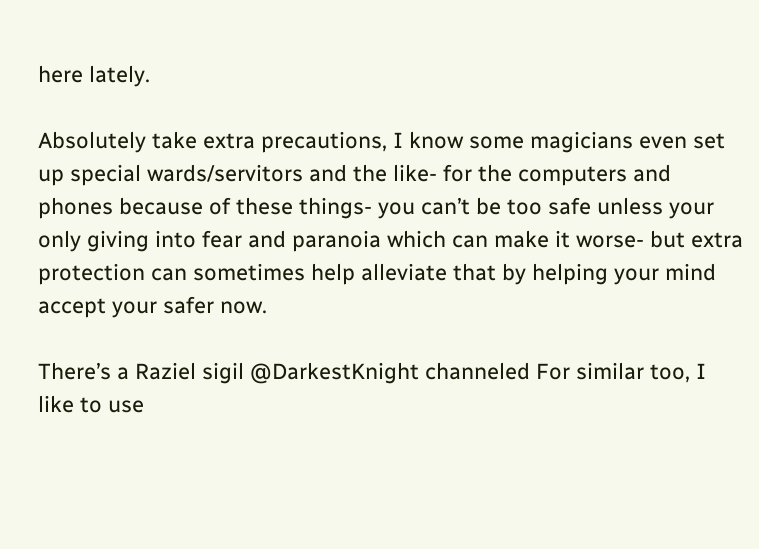here lately.

Absolutely take extra precautions, I know some magicians even set up special wards/servitors and the like- for the computers and phones because of these things- you can’t be too safe unless your only giving into fear and paranoia which can make it worse- but extra protection can sometimes help alleviate that by helping your mind accept your safer now.

There’s a Raziel sigil @DarkestKnight channeled For similar too, I like to use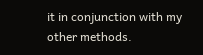it in conjunction with my other methods.